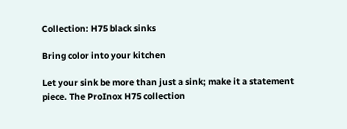Collection: H75 black sinks

Bring color into your kitchen

Let your sink be more than just a sink; make it a statement piece. The ProInox H75 collection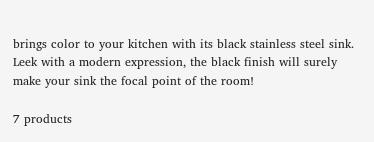brings color to your kitchen with its black stainless steel sink. Leek with a modern expression, the black finish will surely make your sink the focal point of the room!

7 products